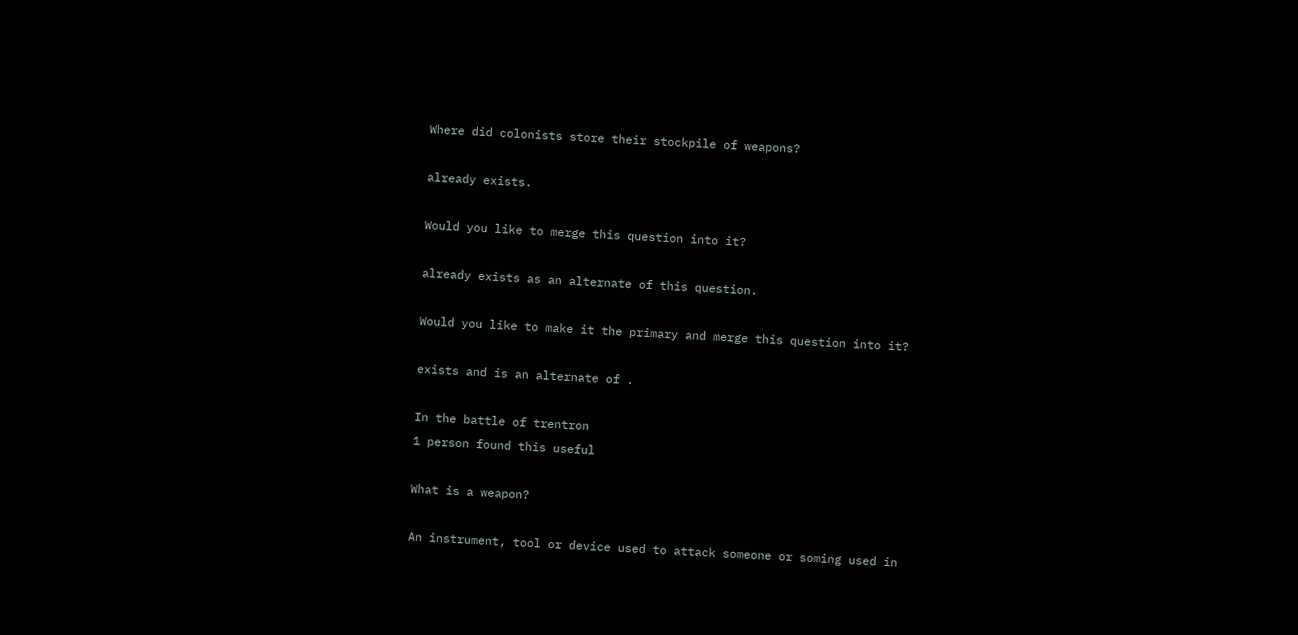Where did colonists store their stockpile of weapons?

already exists.

Would you like to merge this question into it?

already exists as an alternate of this question.

Would you like to make it the primary and merge this question into it?

exists and is an alternate of .

In the battle of trentron
1 person found this useful

What is a weapon?

An instrument, tool or device used to attack someone or soming used in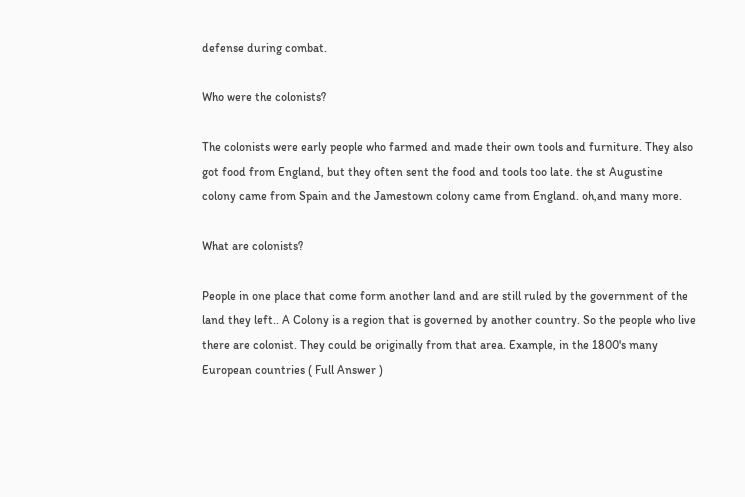defense during combat.

Who were the colonists?

The colonists were early people who farmed and made their own tools and furniture. They also got food from England, but they often sent the food and tools too late. the st Augustine colony came from Spain and the Jamestown colony came from England. oh,and many more.

What are colonists?

People in one place that come form another land and are still ruled by the government of the land they left.. A Colony is a region that is governed by another country. So the people who live there are colonist. They could be originally from that area. Example, in the 1800's many European countries ( Full Answer )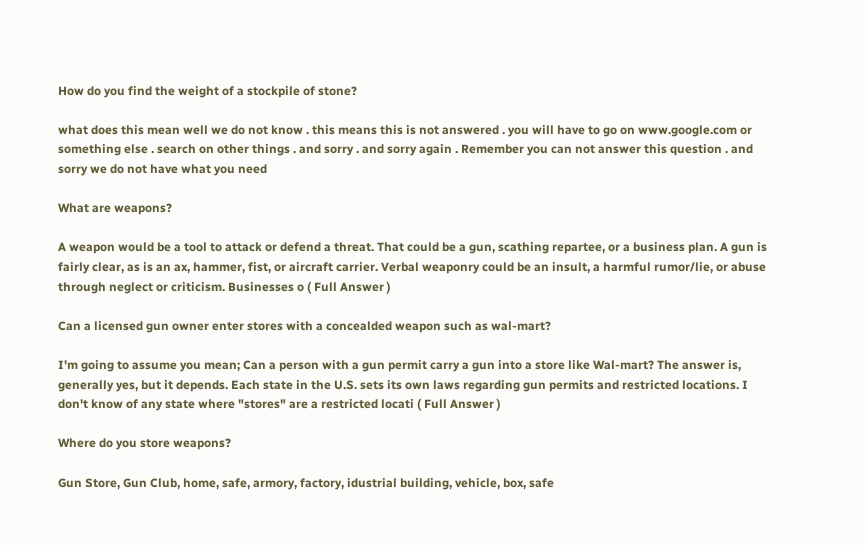How do you find the weight of a stockpile of stone?

what does this mean well we do not know . this means this is not answered . you will have to go on www.google.com or something else . search on other things . and sorry . and sorry again . Remember you can not answer this question . and sorry we do not have what you need

What are weapons?

A weapon would be a tool to attack or defend a threat. That could be a gun, scathing repartee, or a business plan. A gun is fairly clear, as is an ax, hammer, fist, or aircraft carrier. Verbal weaponry could be an insult, a harmful rumor/lie, or abuse through neglect or criticism. Businesses o ( Full Answer )

Can a licensed gun owner enter stores with a concealded weapon such as wal-mart?

I'm going to assume you mean; Can a person with a gun permit carry a gun into a store like Wal-mart? The answer is, generally yes, but it depends. Each state in the U.S. sets its own laws regarding gun permits and restricted locations. I don't know of any state where "stores" are a restricted locati ( Full Answer )

Where do you store weapons?

Gun Store, Gun Club, home, safe, armory, factory, idustrial building, vehicle, box, safe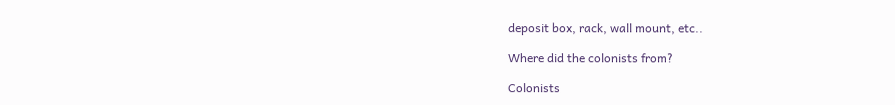deposit box, rack, wall mount, etc..

Where did the colonists from?

Colonists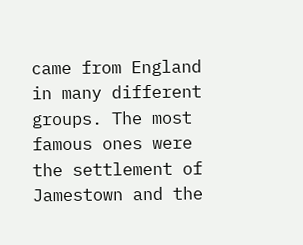came from England in many different groups. The most famous ones were the settlement of Jamestown and the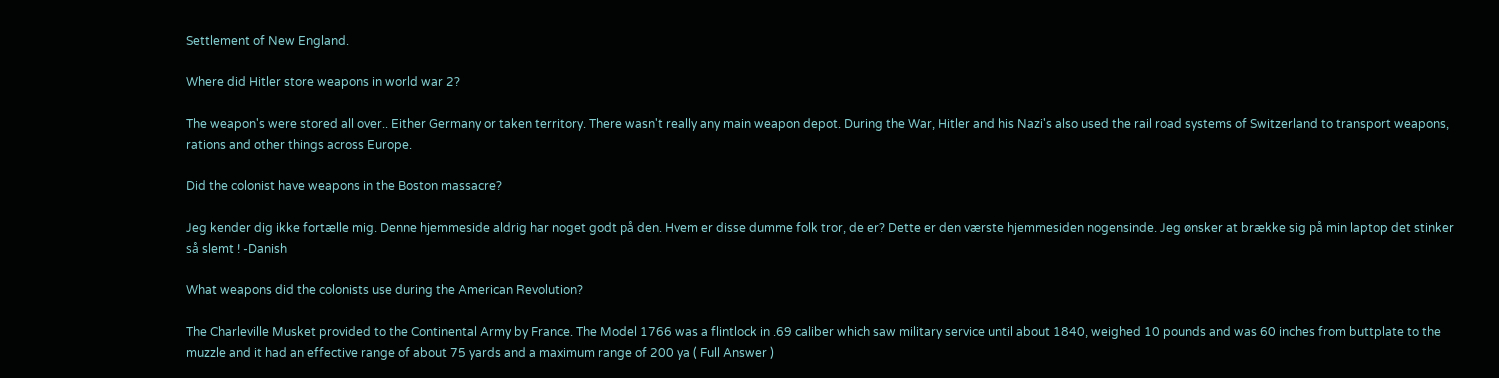Settlement of New England.

Where did Hitler store weapons in world war 2?

The weapon's were stored all over.. Either Germany or taken territory. There wasn't really any main weapon depot. During the War, Hitler and his Nazi's also used the rail road systems of Switzerland to transport weapons, rations and other things across Europe.

Did the colonist have weapons in the Boston massacre?

Jeg kender dig ikke fortælle mig. Denne hjemmeside aldrig har noget godt på den. Hvem er disse dumme folk tror, de er? Dette er den værste hjemmesiden nogensinde. Jeg ønsker at brække sig på min laptop det stinker så slemt ! -Danish

What weapons did the colonists use during the American Revolution?

The Charleville Musket provided to the Continental Army by France. The Model 1766 was a flintlock in .69 caliber which saw military service until about 1840, weighed 10 pounds and was 60 inches from buttplate to the muzzle and it had an effective range of about 75 yards and a maximum range of 200 ya ( Full Answer )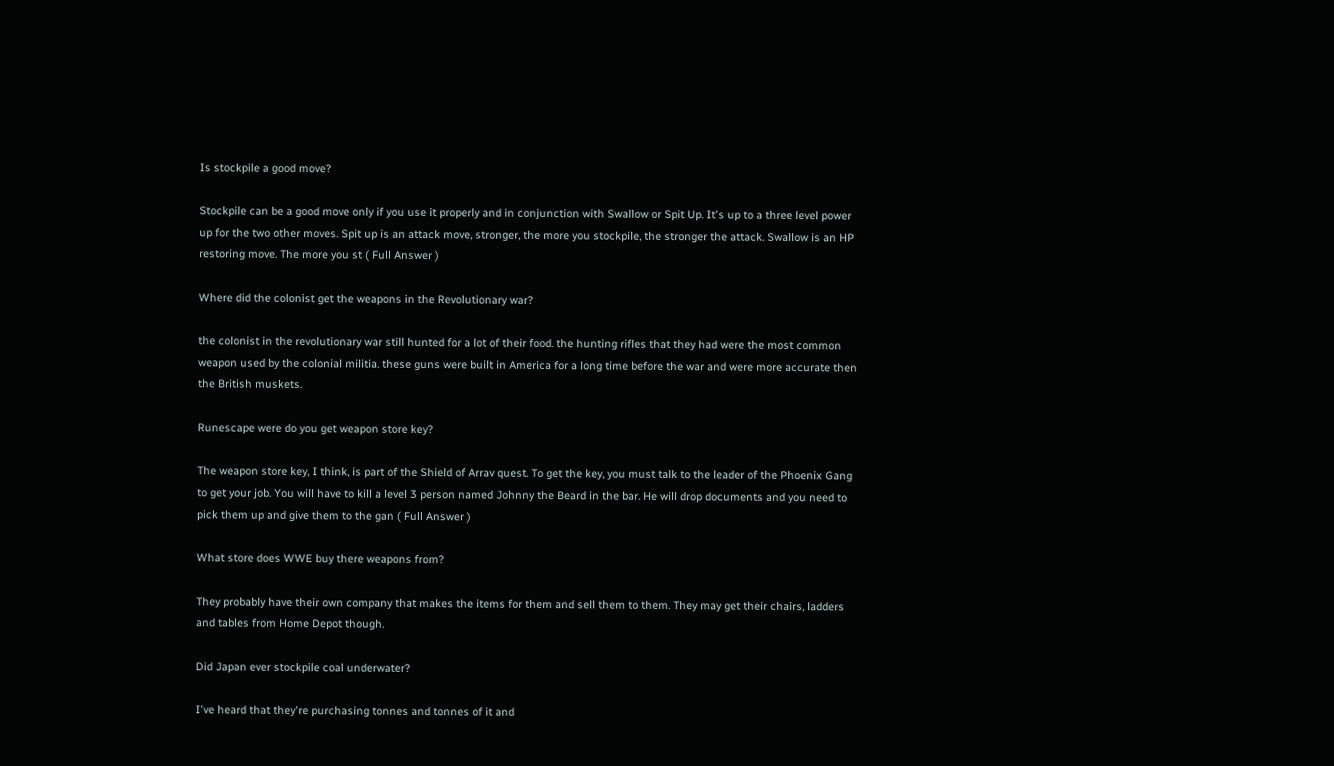Is stockpile a good move?

Stockpile can be a good move only if you use it properly and in conjunction with Swallow or Spit Up. It's up to a three level power up for the two other moves. Spit up is an attack move, stronger, the more you stockpile, the stronger the attack. Swallow is an HP restoring move. The more you st ( Full Answer )

Where did the colonist get the weapons in the Revolutionary war?

the colonist in the revolutionary war still hunted for a lot of their food. the hunting rifles that they had were the most common weapon used by the colonial militia. these guns were built in America for a long time before the war and were more accurate then the British muskets.

Runescape were do you get weapon store key?

The weapon store key, I think, is part of the Shield of Arrav quest. To get the key, you must talk to the leader of the Phoenix Gang to get your job. You will have to kill a level 3 person named Johnny the Beard in the bar. He will drop documents and you need to pick them up and give them to the gan ( Full Answer )

What store does WWE buy there weapons from?

They probably have their own company that makes the items for them and sell them to them. They may get their chairs, ladders and tables from Home Depot though.

Did Japan ever stockpile coal underwater?

I've heard that they're purchasing tonnes and tonnes of it and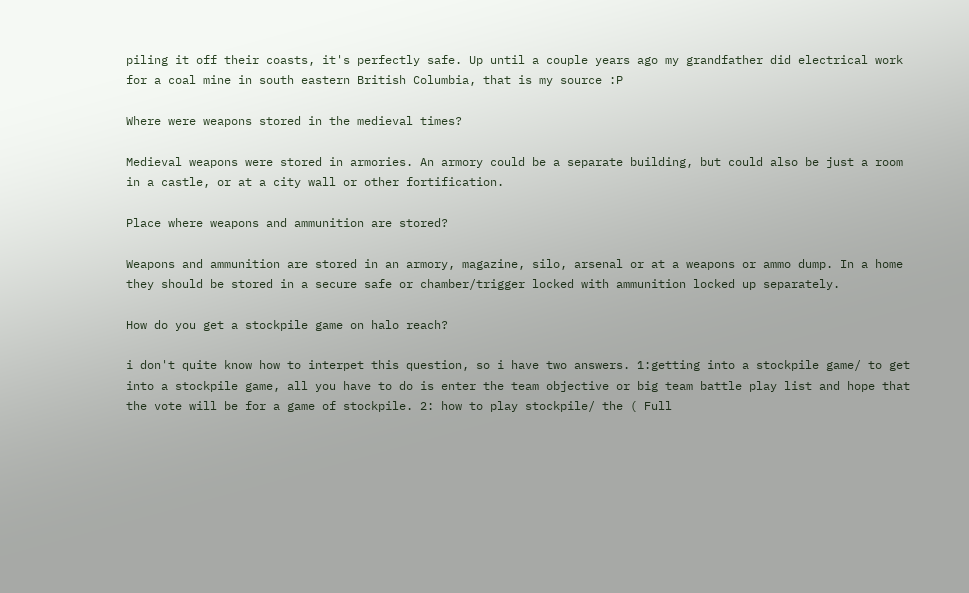piling it off their coasts, it's perfectly safe. Up until a couple years ago my grandfather did electrical work for a coal mine in south eastern British Columbia, that is my source :P

Where were weapons stored in the medieval times?

Medieval weapons were stored in armories. An armory could be a separate building, but could also be just a room in a castle, or at a city wall or other fortification.

Place where weapons and ammunition are stored?

Weapons and ammunition are stored in an armory, magazine, silo, arsenal or at a weapons or ammo dump. In a home they should be stored in a secure safe or chamber/trigger locked with ammunition locked up separately.

How do you get a stockpile game on halo reach?

i don't quite know how to interpet this question, so i have two answers. 1:getting into a stockpile game/ to get into a stockpile game, all you have to do is enter the team objective or big team battle play list and hope that the vote will be for a game of stockpile. 2: how to play stockpile/ the ( Full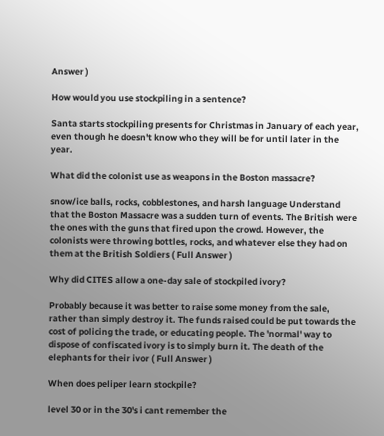Answer )

How would you use stockpiling in a sentence?

Santa starts stockpiling presents for Christmas in January of each year, even though he doesn't know who they will be for until later in the year.

What did the colonist use as weapons in the Boston massacre?

snow/ice balls, rocks, cobblestones, and harsh language Understand that the Boston Massacre was a sudden turn of events. The British were the ones with the guns that fired upon the crowd. However, the colonists were throwing bottles, rocks, and whatever else they had on them at the British Soldiers ( Full Answer )

Why did CITES allow a one-day sale of stockpiled ivory?

Probably because it was better to raise some money from the sale, rather than simply destroy it. The funds raised could be put towards the cost of policing the trade, or educating people. The 'normal' way to dispose of confiscated ivory is to simply burn it. The death of the elephants for their ivor ( Full Answer )

When does peliper learn stockpile?

level 30 or in the 30's i cant remember the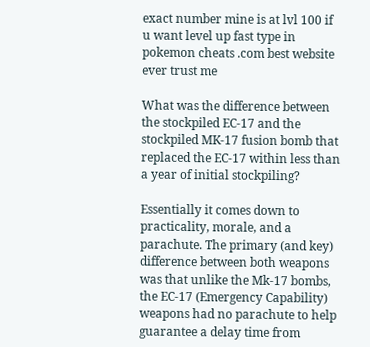exact number mine is at lvl 100 if u want level up fast type in pokemon cheats .com best website ever trust me

What was the difference between the stockpiled EC-17 and the stockpiled MK-17 fusion bomb that replaced the EC-17 within less than a year of initial stockpiling?

Essentially it comes down to practicality, morale, and a parachute. The primary (and key) difference between both weapons was that unlike the Mk-17 bombs, the EC-17 (Emergency Capability) weapons had no parachute to help guarantee a delay time from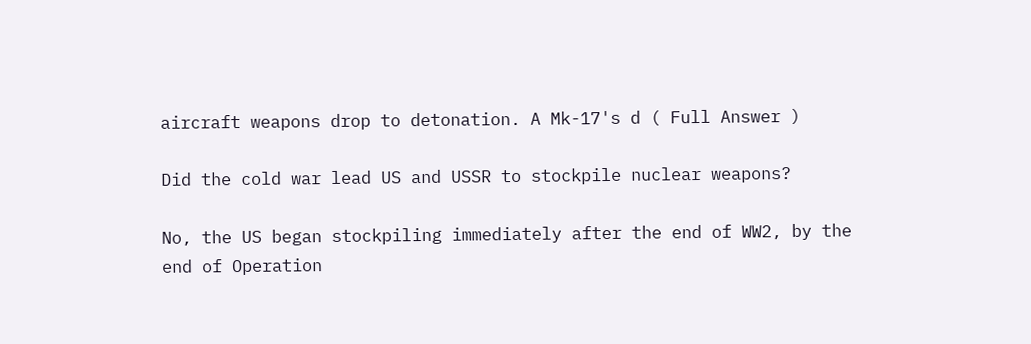aircraft weapons drop to detonation. A Mk-17's d ( Full Answer )

Did the cold war lead US and USSR to stockpile nuclear weapons?

No, the US began stockpiling immediately after the end of WW2, by the end of Operation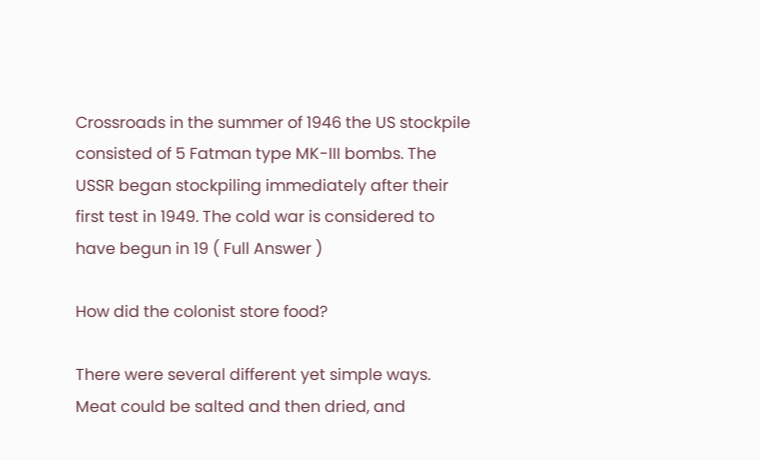Crossroads in the summer of 1946 the US stockpile consisted of 5 Fatman type MK-III bombs. The USSR began stockpiling immediately after their first test in 1949. The cold war is considered to have begun in 19 ( Full Answer )

How did the colonist store food?

There were several different yet simple ways. Meat could be salted and then dried, and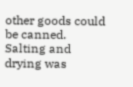other goods could be canned. Salting and drying was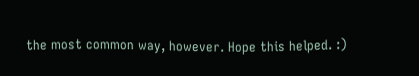the most common way, however. Hope this helped. :)